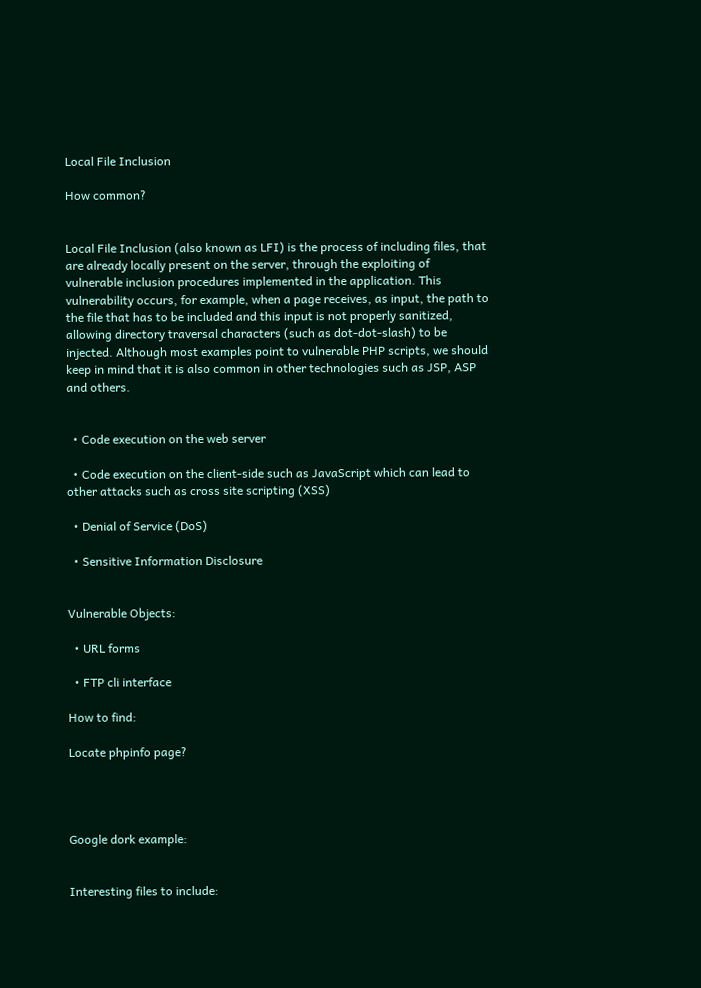Local File Inclusion

How common?


Local File Inclusion (also known as LFI) is the process of including files, that are already locally present on the server, through the exploiting of vulnerable inclusion procedures implemented in the application. This vulnerability occurs, for example, when a page receives, as input, the path to the file that has to be included and this input is not properly sanitized, allowing directory traversal characters (such as dot-dot-slash) to be injected. Although most examples point to vulnerable PHP scripts, we should keep in mind that it is also common in other technologies such as JSP, ASP and others.


  • Code execution on the web server

  • Code execution on the client-side such as JavaScript which can lead to other attacks such as cross site scripting (XSS)

  • Denial of Service (DoS)

  • Sensitive Information Disclosure


Vulnerable Objects:

  • URL forms

  • FTP cli interface

How to find:

Locate phpinfo page?




Google dork example:


Interesting files to include: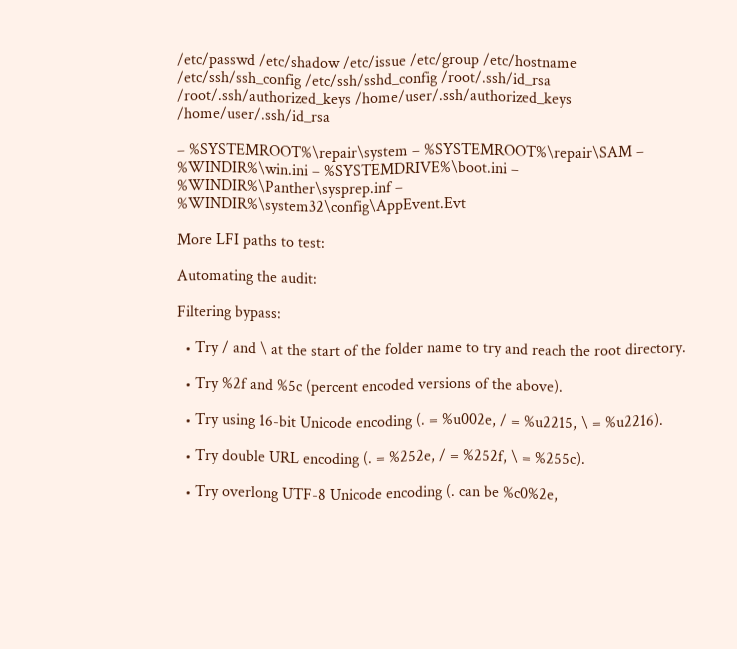/etc/passwd /etc/shadow /etc/issue /etc/group /etc/hostname /etc/ssh/ssh_config /etc/ssh/sshd_config /root/.ssh/id_rsa /root/.ssh/authorized_keys /home/user/.ssh/authorized_keys /home/user/.ssh/id_rsa

– %SYSTEMROOT%\repair\system – %SYSTEMROOT%\repair\SAM – %WINDIR%\win.ini – %SYSTEMDRIVE%\boot.ini – %WINDIR%\Panther\sysprep.inf – %WINDIR%\system32\config\AppEvent.Evt

More LFI paths to test:

Automating the audit:

Filtering bypass:

  • Try / and \ at the start of the folder name to try and reach the root directory.

  • Try %2f and %5c (percent encoded versions of the above).

  • Try using 16-bit Unicode encoding (. = %u002e, / = %u2215, \ = %u2216).

  • Try double URL encoding (. = %252e, / = %252f, \ = %255c).

  • Try overlong UTF-8 Unicode encoding (. can be %c0%2e,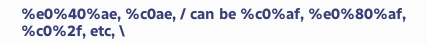%e0%40%ae, %c0ae, / can be %c0%af, %e0%80%af, %c0%2f, etc, \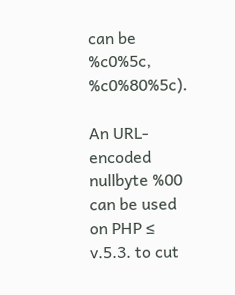can be %c0%5c, %c0%80%5c).

An URL-encoded nullbyte %00 can be used on PHP ≤ v.5.3. to cut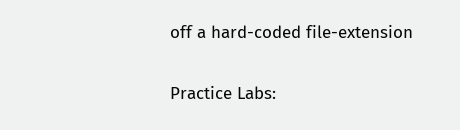off a hard-coded file-extension

Practice Labs: